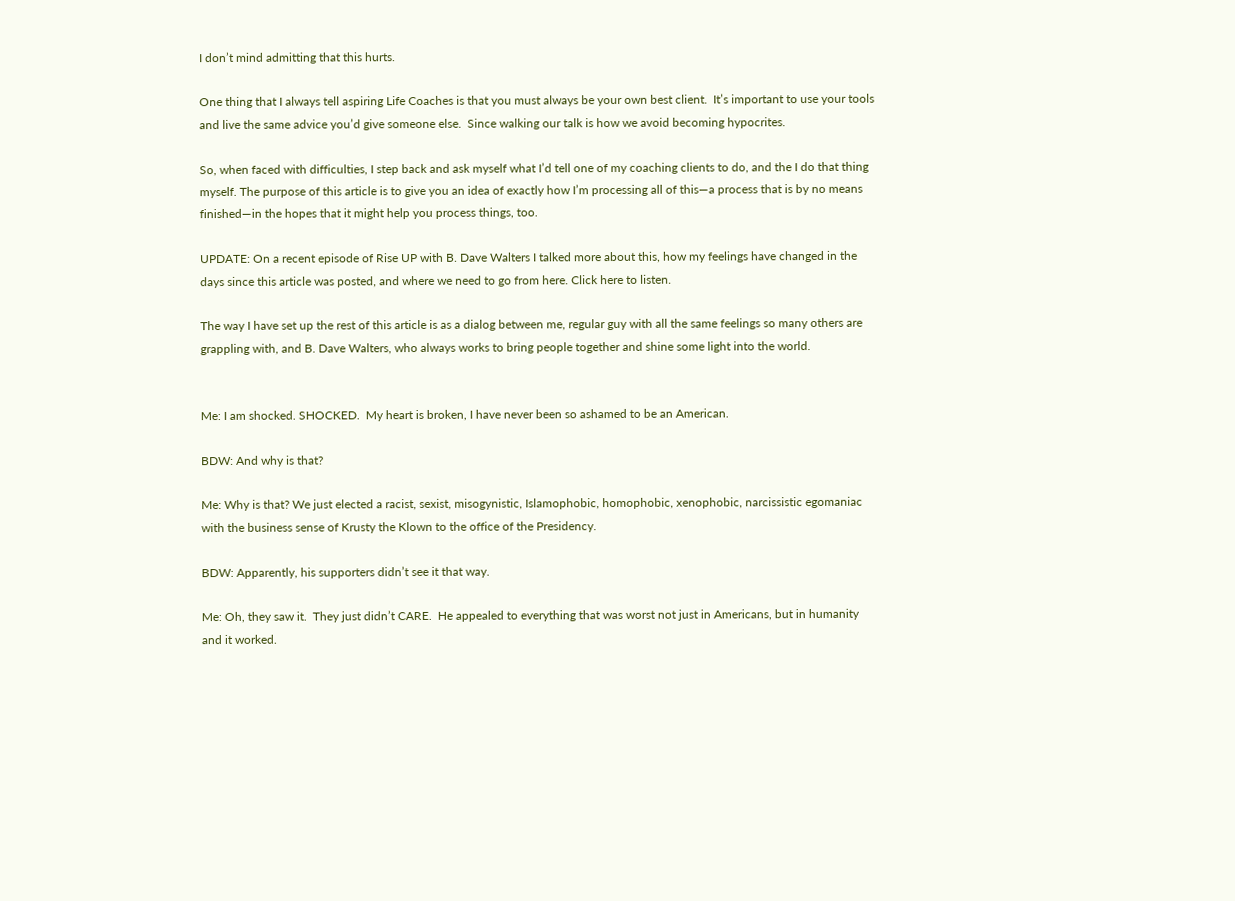I don’t mind admitting that this hurts.

One thing that I always tell aspiring Life Coaches is that you must always be your own best client.  It’s important to use your tools and live the same advice you’d give someone else.  Since walking our talk is how we avoid becoming hypocrites.

So, when faced with difficulties, I step back and ask myself what I’d tell one of my coaching clients to do, and the I do that thing myself. The purpose of this article is to give you an idea of exactly how I’m processing all of this—a process that is by no means finished—in the hopes that it might help you process things, too.

UPDATE: On a recent episode of Rise UP with B. Dave Walters I talked more about this, how my feelings have changed in the days since this article was posted, and where we need to go from here. Click here to listen.

The way I have set up the rest of this article is as a dialog between me, regular guy with all the same feelings so many others are grappling with, and B. Dave Walters, who always works to bring people together and shine some light into the world.


Me: I am shocked. SHOCKED.  My heart is broken, I have never been so ashamed to be an American.

BDW: And why is that?

Me: Why is that? We just elected a racist, sexist, misogynistic, Islamophobic, homophobic, xenophobic, narcissistic egomaniac with the business sense of Krusty the Klown to the office of the Presidency.

BDW: Apparently, his supporters didn’t see it that way.

Me: Oh, they saw it.  They just didn’t CARE.  He appealed to everything that was worst not just in Americans, but in humanity and it worked.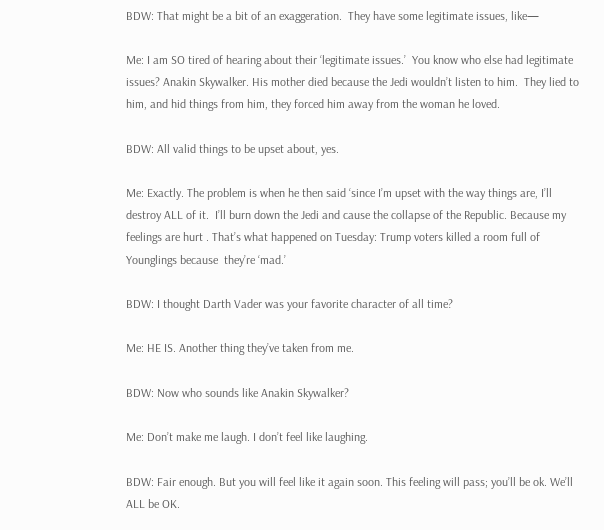BDW: That might be a bit of an exaggeration.  They have some legitimate issues, like—

Me: I am SO tired of hearing about their ‘legitimate issues.’  You know who else had legitimate issues? Anakin Skywalker. His mother died because the Jedi wouldn’t listen to him.  They lied to him, and hid things from him, they forced him away from the woman he loved.

BDW: All valid things to be upset about, yes.

Me: Exactly. The problem is when he then said ‘since I’m upset with the way things are, I’ll destroy ALL of it.  I’ll burn down the Jedi and cause the collapse of the Republic. Because my feelings are hurt . That’s what happened on Tuesday: Trump voters killed a room full of Younglings because  they’re ‘mad.’

BDW: I thought Darth Vader was your favorite character of all time?

Me: HE IS. Another thing they’ve taken from me.

BDW: Now who sounds like Anakin Skywalker?

Me: Don’t make me laugh. I don’t feel like laughing.

BDW: Fair enough. But you will feel like it again soon. This feeling will pass; you’ll be ok. We’ll ALL be OK.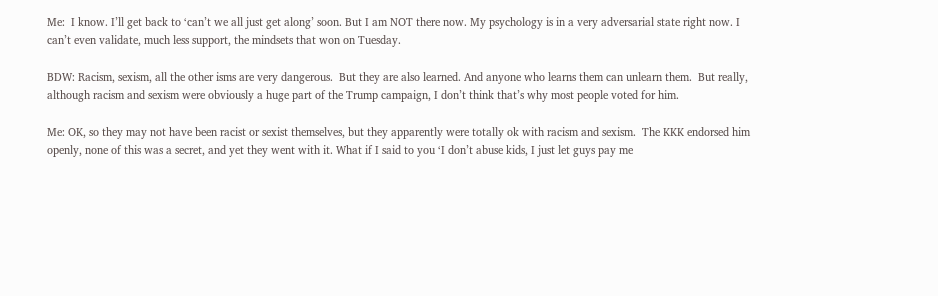Me:  I know. I’ll get back to ‘can’t we all just get along’ soon. But I am NOT there now. My psychology is in a very adversarial state right now. I can’t even validate, much less support, the mindsets that won on Tuesday.

BDW: Racism, sexism, all the other isms are very dangerous.  But they are also learned. And anyone who learns them can unlearn them.  But really, although racism and sexism were obviously a huge part of the Trump campaign, I don’t think that’s why most people voted for him.

Me: OK, so they may not have been racist or sexist themselves, but they apparently were totally ok with racism and sexism.  The KKK endorsed him openly, none of this was a secret, and yet they went with it. What if I said to you ‘I don’t abuse kids, I just let guys pay me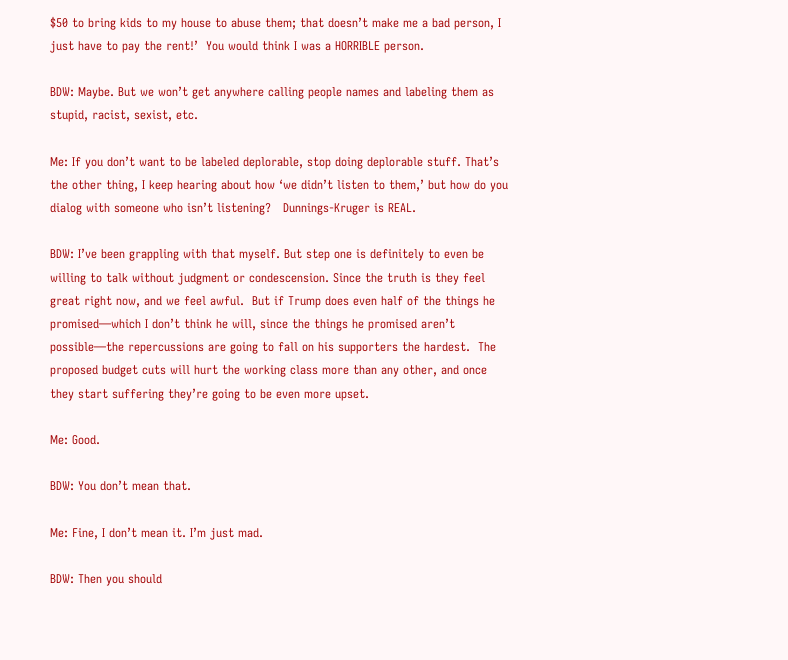$50 to bring kids to my house to abuse them; that doesn’t make me a bad person, I just have to pay the rent!’  You would think I was a HORRIBLE person.

BDW: Maybe. But we won’t get anywhere calling people names and labeling them as stupid, racist, sexist, etc.

Me: If you don’t want to be labeled deplorable, stop doing deplorable stuff. That’s the other thing, I keep hearing about how ‘we didn’t listen to them,’ but how do you dialog with someone who isn’t listening?   Dunnings-Kruger is REAL.

BDW: I’ve been grappling with that myself. But step one is definitely to even be willing to talk without judgment or condescension. Since the truth is they feel great right now, and we feel awful.  But if Trump does even half of the things he promised—which I don’t think he will, since the things he promised aren’t possible—the repercussions are going to fall on his supporters the hardest.  The proposed budget cuts will hurt the working class more than any other, and once they start suffering they’re going to be even more upset.

Me: Good.

BDW: You don’t mean that.

Me: Fine, I don’t mean it. I’m just mad.

BDW: Then you should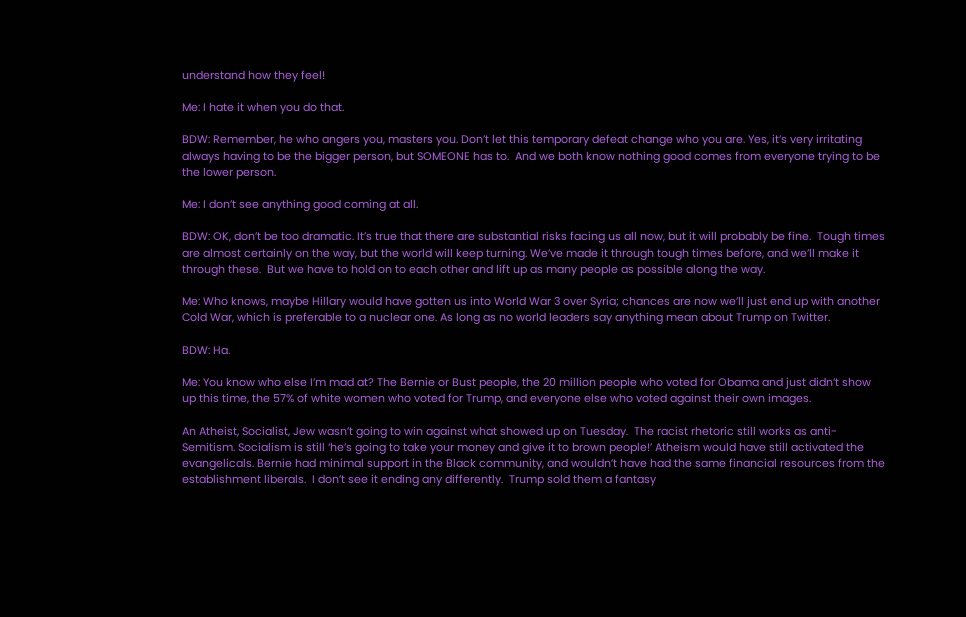understand how they feel!

Me: I hate it when you do that.

BDW: Remember, he who angers you, masters you. Don’t let this temporary defeat change who you are. Yes, it’s very irritating always having to be the bigger person, but SOMEONE has to.  And we both know nothing good comes from everyone trying to be the lower person.

Me: I don’t see anything good coming at all.

BDW: OK, don’t be too dramatic. It’s true that there are substantial risks facing us all now, but it will probably be fine.  Tough times are almost certainly on the way, but the world will keep turning. We’ve made it through tough times before, and we’ll make it through these.  But we have to hold on to each other and lift up as many people as possible along the way.

Me: Who knows, maybe Hillary would have gotten us into World War 3 over Syria; chances are now we’ll just end up with another Cold War, which is preferable to a nuclear one. As long as no world leaders say anything mean about Trump on Twitter.

BDW: Ha.

Me: You know who else I’m mad at? The Bernie or Bust people, the 20 million people who voted for Obama and just didn’t show up this time, the 57% of white women who voted for Trump, and everyone else who voted against their own images.

An Atheist, Socialist, Jew wasn’t going to win against what showed up on Tuesday.  The racist rhetoric still works as anti-Semitism. Socialism is still ‘he’s going to take your money and give it to brown people!’ Atheism would have still activated the evangelicals. Bernie had minimal support in the Black community, and wouldn’t have had the same financial resources from the establishment liberals.  I don’t see it ending any differently.  Trump sold them a fantasy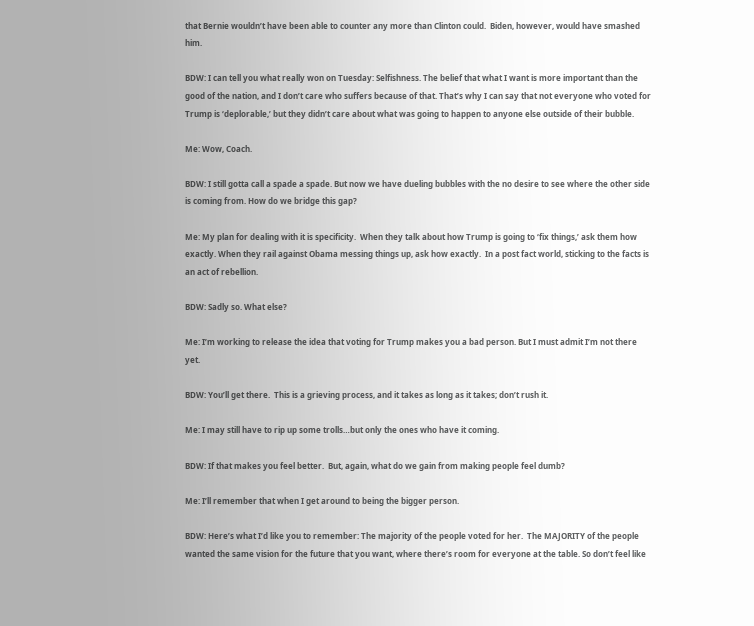that Bernie wouldn’t have been able to counter any more than Clinton could.  Biden, however, would have smashed him.

BDW: I can tell you what really won on Tuesday: Selfishness. The belief that what I want is more important than the good of the nation, and I don’t care who suffers because of that. That’s why I can say that not everyone who voted for Trump is ‘deplorable,’ but they didn’t care about what was going to happen to anyone else outside of their bubble.

Me: Wow, Coach.

BDW: I still gotta call a spade a spade. But now we have dueling bubbles with the no desire to see where the other side is coming from. How do we bridge this gap?

Me: My plan for dealing with it is specificity.  When they talk about how Trump is going to ‘fix things,’ ask them how exactly. When they rail against Obama messing things up, ask how exactly.  In a post fact world, sticking to the facts is an act of rebellion.

BDW: Sadly so. What else?

Me: I’m working to release the idea that voting for Trump makes you a bad person. But I must admit I’m not there yet.

BDW: You’ll get there.  This is a grieving process, and it takes as long as it takes; don’t rush it.

Me: I may still have to rip up some trolls…but only the ones who have it coming.

BDW: If that makes you feel better.  But, again, what do we gain from making people feel dumb?

Me: I’ll remember that when I get around to being the bigger person.

BDW: Here’s what I’d like you to remember: The majority of the people voted for her.  The MAJORITY of the people wanted the same vision for the future that you want, where there’s room for everyone at the table. So don’t feel like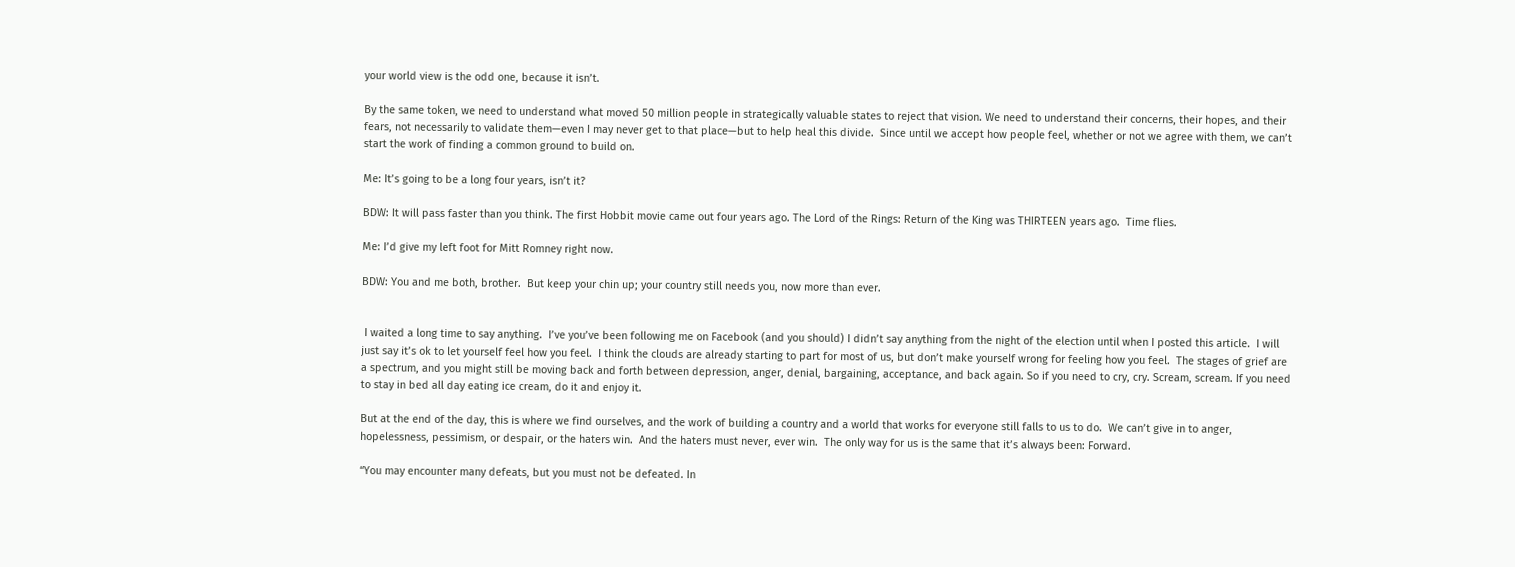your world view is the odd one, because it isn’t.

By the same token, we need to understand what moved 50 million people in strategically valuable states to reject that vision. We need to understand their concerns, their hopes, and their fears, not necessarily to validate them—even I may never get to that place—but to help heal this divide.  Since until we accept how people feel, whether or not we agree with them, we can’t start the work of finding a common ground to build on.

Me: It’s going to be a long four years, isn’t it?

BDW: It will pass faster than you think. The first Hobbit movie came out four years ago. The Lord of the Rings: Return of the King was THIRTEEN years ago.  Time flies.

Me: I’d give my left foot for Mitt Romney right now.

BDW: You and me both, brother.  But keep your chin up; your country still needs you, now more than ever.


 I waited a long time to say anything.  I’ve you’ve been following me on Facebook (and you should) I didn’t say anything from the night of the election until when I posted this article.  I will just say it’s ok to let yourself feel how you feel.  I think the clouds are already starting to part for most of us, but don’t make yourself wrong for feeling how you feel.  The stages of grief are a spectrum, and you might still be moving back and forth between depression, anger, denial, bargaining, acceptance, and back again. So if you need to cry, cry. Scream, scream. If you need to stay in bed all day eating ice cream, do it and enjoy it.

But at the end of the day, this is where we find ourselves, and the work of building a country and a world that works for everyone still falls to us to do.  We can’t give in to anger, hopelessness, pessimism, or despair, or the haters win.  And the haters must never, ever win.  The only way for us is the same that it’s always been: Forward.

“You may encounter many defeats, but you must not be defeated. In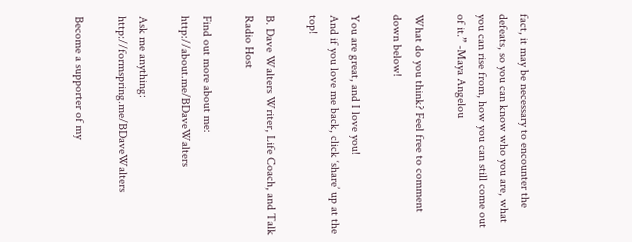fact, it may be necessary to encounter the defeats, so you can know who you are, what you can rise from, how you can still come out of it.” -Maya Angelou

What do you think? Feel free to comment down below!

You are great, and I love you!
And if you love me back, click ‘share’ up at the top!

B. Dave Walters Writer, Life Coach, and Talk Radio Host

Find out more about me: http://about.me/BDaveWalters

Ask me anything: http://formspring.me/BDaveWalters

Become a supporter of my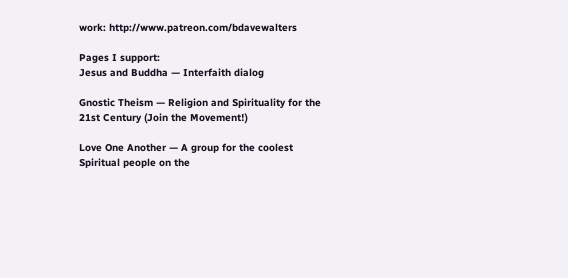work: http://www.patreon.com/bdavewalters

Pages I support:
Jesus and Buddha — Interfaith dialog

Gnostic Theism — Religion and Spirituality for the 21st Century (Join the Movement!)

Love One Another — A group for the coolest Spiritual people on the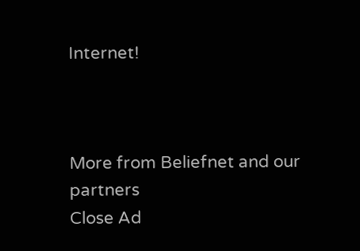Internet!



More from Beliefnet and our partners
Close Ad